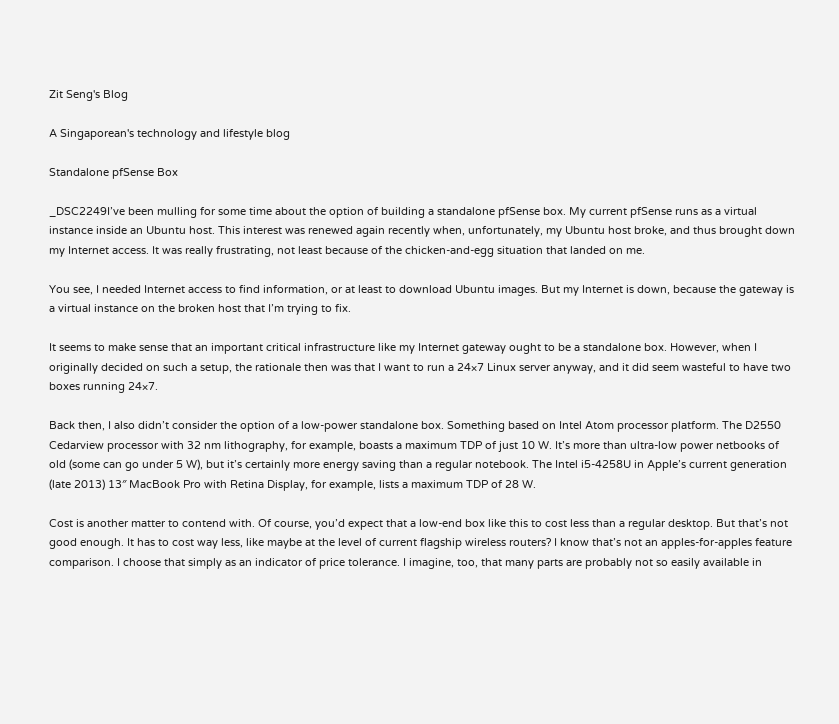Zit Seng's Blog

A Singaporean's technology and lifestyle blog

Standalone pfSense Box

_DSC2249I’ve been mulling for some time about the option of building a standalone pfSense box. My current pfSense runs as a virtual instance inside an Ubuntu host. This interest was renewed again recently when, unfortunately, my Ubuntu host broke, and thus brought down my Internet access. It was really frustrating, not least because of the chicken-and-egg situation that landed on me.

You see, I needed Internet access to find information, or at least to download Ubuntu images. But my Internet is down, because the gateway is a virtual instance on the broken host that I’m trying to fix.

It seems to make sense that an important critical infrastructure like my Internet gateway ought to be a standalone box. However, when I originally decided on such a setup, the rationale then was that I want to run a 24×7 Linux server anyway, and it did seem wasteful to have two boxes running 24×7.

Back then, I also didn’t consider the option of a low-power standalone box. Something based on Intel Atom processor platform. The D2550 Cedarview processor with 32 nm lithography, for example, boasts a maximum TDP of just 10 W. It’s more than ultra-low power netbooks of old (some can go under 5 W), but it’s certainly more energy saving than a regular notebook. The Intel i5-4258U in Apple’s current generation (late 2013) 13″ MacBook Pro with Retina Display, for example, lists a maximum TDP of 28 W.

Cost is another matter to contend with. Of course, you’d expect that a low-end box like this to cost less than a regular desktop. But that’s not good enough. It has to cost way less, like maybe at the level of current flagship wireless routers? I know that’s not an apples-for-apples feature comparison. I choose that simply as an indicator of price tolerance. I imagine, too, that many parts are probably not so easily available in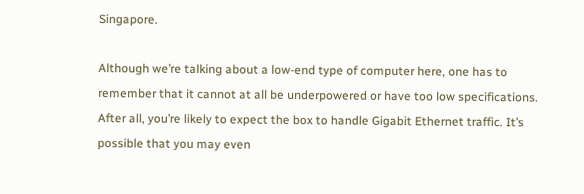Singapore.

Although we’re talking about a low-end type of computer here, one has to remember that it cannot at all be underpowered or have too low specifications. After all, you’re likely to expect the box to handle Gigabit Ethernet traffic. It’s possible that you may even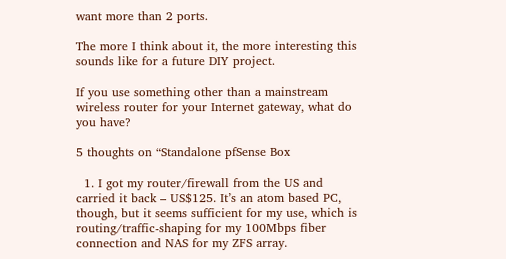want more than 2 ports.

The more I think about it, the more interesting this sounds like for a future DIY project.

If you use something other than a mainstream wireless router for your Internet gateway, what do you have?

5 thoughts on “Standalone pfSense Box

  1. I got my router/firewall from the US and carried it back – US$125. It’s an atom based PC, though, but it seems sufficient for my use, which is routing/traffic-shaping for my 100Mbps fiber connection and NAS for my ZFS array.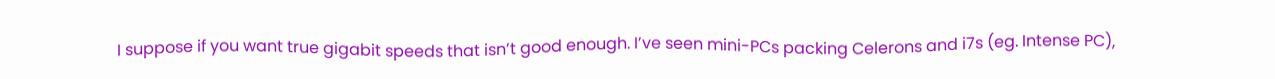I suppose if you want true gigabit speeds that isn’t good enough. I’ve seen mini-PCs packing Celerons and i7s (eg. Intense PC),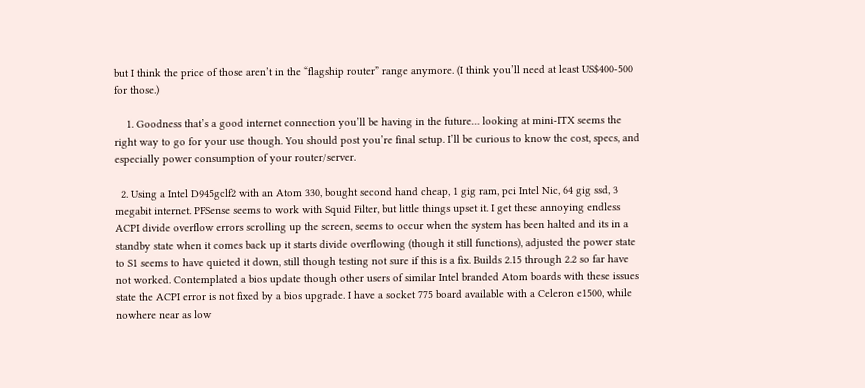but I think the price of those aren’t in the “flagship router” range anymore. (I think you’ll need at least US$400-500 for those.)

    1. Goodness that’s a good internet connection you’ll be having in the future… looking at mini-ITX seems the right way to go for your use though. You should post you’re final setup. I’ll be curious to know the cost, specs, and especially power consumption of your router/server.

  2. Using a Intel D945gclf2 with an Atom 330, bought second hand cheap, 1 gig ram, pci Intel Nic, 64 gig ssd, 3 megabit internet. PFSense seems to work with Squid Filter, but little things upset it. I get these annoying endless ACPI divide overflow errors scrolling up the screen, seems to occur when the system has been halted and its in a standby state when it comes back up it starts divide overflowing (though it still functions), adjusted the power state to S1 seems to have quieted it down, still though testing not sure if this is a fix. Builds 2.15 through 2.2 so far have not worked. Contemplated a bios update though other users of similar Intel branded Atom boards with these issues state the ACPI error is not fixed by a bios upgrade. I have a socket 775 board available with a Celeron e1500, while nowhere near as low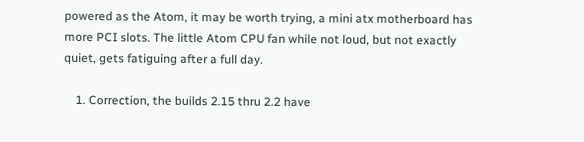powered as the Atom, it may be worth trying, a mini atx motherboard has more PCI slots. The little Atom CPU fan while not loud, but not exactly quiet, gets fatiguing after a full day.

    1. Correction, the builds 2.15 thru 2.2 have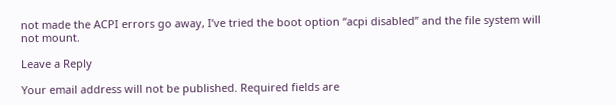not made the ACPI errors go away, I’ve tried the boot option “acpi disabled” and the file system will not mount.

Leave a Reply

Your email address will not be published. Required fields are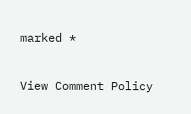marked *

View Comment Policy